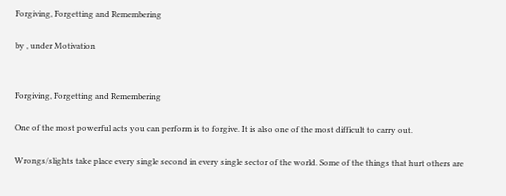Forgiving, Forgetting and Remembering

by , under Motivation


Forgiving, Forgetting and Remembering

One of the most powerful acts you can perform is to forgive. It is also one of the most difficult to carry out.

Wrongs/slights take place every single second in every single sector of the world. Some of the things that hurt others are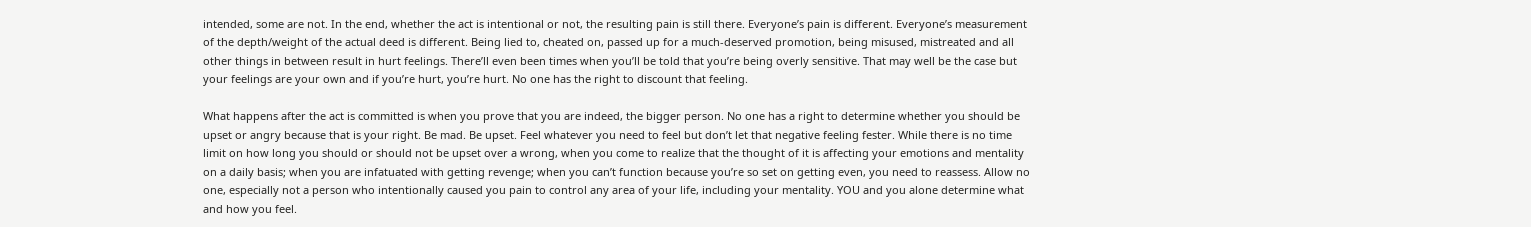intended, some are not. In the end, whether the act is intentional or not, the resulting pain is still there. Everyone’s pain is different. Everyone’s measurement of the depth/weight of the actual deed is different. Being lied to, cheated on, passed up for a much-deserved promotion, being misused, mistreated and all other things in between result in hurt feelings. There’ll even been times when you’ll be told that you’re being overly sensitive. That may well be the case but your feelings are your own and if you’re hurt, you’re hurt. No one has the right to discount that feeling.

What happens after the act is committed is when you prove that you are indeed, the bigger person. No one has a right to determine whether you should be upset or angry because that is your right. Be mad. Be upset. Feel whatever you need to feel but don’t let that negative feeling fester. While there is no time limit on how long you should or should not be upset over a wrong, when you come to realize that the thought of it is affecting your emotions and mentality on a daily basis; when you are infatuated with getting revenge; when you can’t function because you’re so set on getting even, you need to reassess. Allow no one, especially not a person who intentionally caused you pain to control any area of your life, including your mentality. YOU and you alone determine what and how you feel.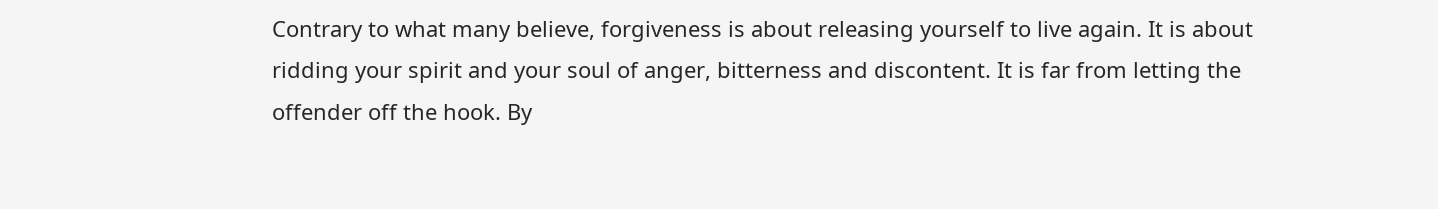Contrary to what many believe, forgiveness is about releasing yourself to live again. It is about ridding your spirit and your soul of anger, bitterness and discontent. It is far from letting the offender off the hook. By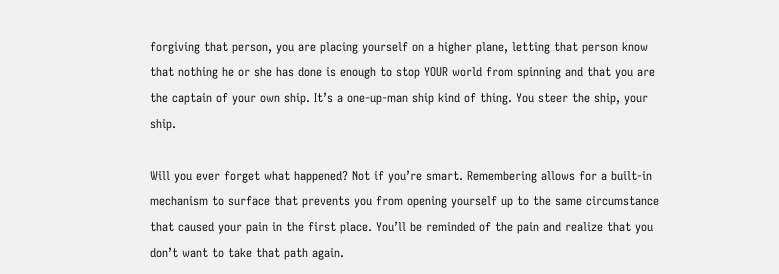forgiving that person, you are placing yourself on a higher plane, letting that person know that nothing he or she has done is enough to stop YOUR world from spinning and that you are the captain of your own ship. It’s a one-up-man ship kind of thing. You steer the ship, your ship.

Will you ever forget what happened? Not if you’re smart. Remembering allows for a built-in mechanism to surface that prevents you from opening yourself up to the same circumstance that caused your pain in the first place. You’ll be reminded of the pain and realize that you don’t want to take that path again.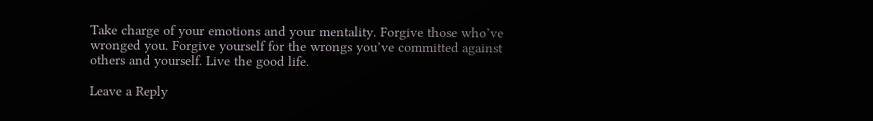Take charge of your emotions and your mentality. Forgive those who’ve wronged you. Forgive yourself for the wrongs you’ve committed against others and yourself. Live the good life.

Leave a Reply